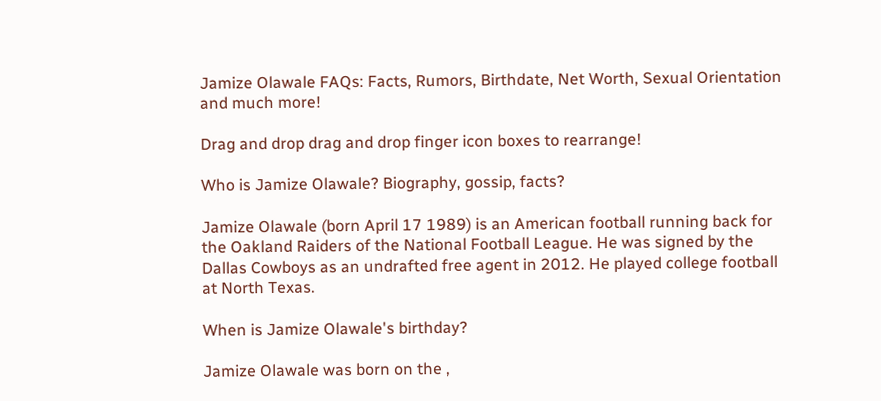Jamize Olawale FAQs: Facts, Rumors, Birthdate, Net Worth, Sexual Orientation and much more!

Drag and drop drag and drop finger icon boxes to rearrange!

Who is Jamize Olawale? Biography, gossip, facts?

Jamize Olawale (born April 17 1989) is an American football running back for the Oakland Raiders of the National Football League. He was signed by the Dallas Cowboys as an undrafted free agent in 2012. He played college football at North Texas.

When is Jamize Olawale's birthday?

Jamize Olawale was born on the ,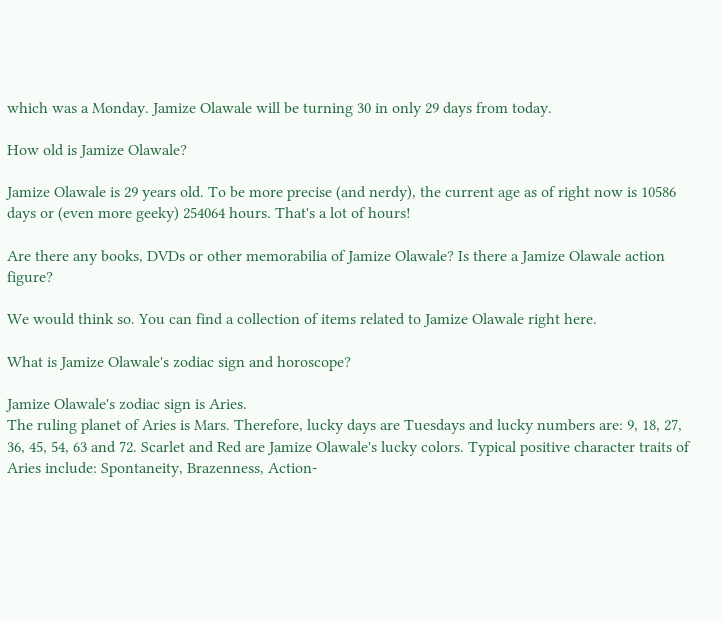which was a Monday. Jamize Olawale will be turning 30 in only 29 days from today.

How old is Jamize Olawale?

Jamize Olawale is 29 years old. To be more precise (and nerdy), the current age as of right now is 10586 days or (even more geeky) 254064 hours. That's a lot of hours!

Are there any books, DVDs or other memorabilia of Jamize Olawale? Is there a Jamize Olawale action figure?

We would think so. You can find a collection of items related to Jamize Olawale right here.

What is Jamize Olawale's zodiac sign and horoscope?

Jamize Olawale's zodiac sign is Aries.
The ruling planet of Aries is Mars. Therefore, lucky days are Tuesdays and lucky numbers are: 9, 18, 27, 36, 45, 54, 63 and 72. Scarlet and Red are Jamize Olawale's lucky colors. Typical positive character traits of Aries include: Spontaneity, Brazenness, Action-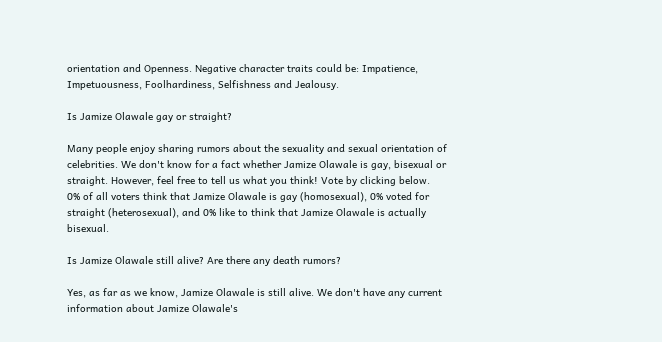orientation and Openness. Negative character traits could be: Impatience, Impetuousness, Foolhardiness, Selfishness and Jealousy.

Is Jamize Olawale gay or straight?

Many people enjoy sharing rumors about the sexuality and sexual orientation of celebrities. We don't know for a fact whether Jamize Olawale is gay, bisexual or straight. However, feel free to tell us what you think! Vote by clicking below.
0% of all voters think that Jamize Olawale is gay (homosexual), 0% voted for straight (heterosexual), and 0% like to think that Jamize Olawale is actually bisexual.

Is Jamize Olawale still alive? Are there any death rumors?

Yes, as far as we know, Jamize Olawale is still alive. We don't have any current information about Jamize Olawale's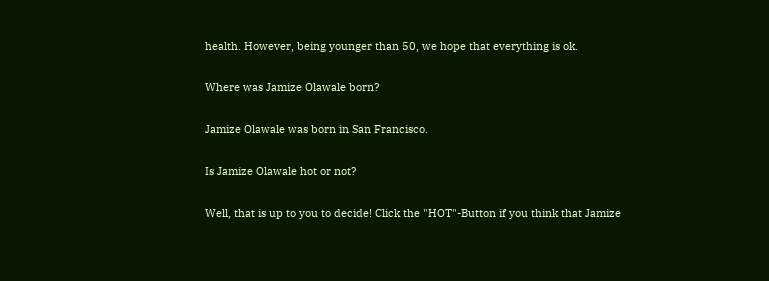health. However, being younger than 50, we hope that everything is ok.

Where was Jamize Olawale born?

Jamize Olawale was born in San Francisco.

Is Jamize Olawale hot or not?

Well, that is up to you to decide! Click the "HOT"-Button if you think that Jamize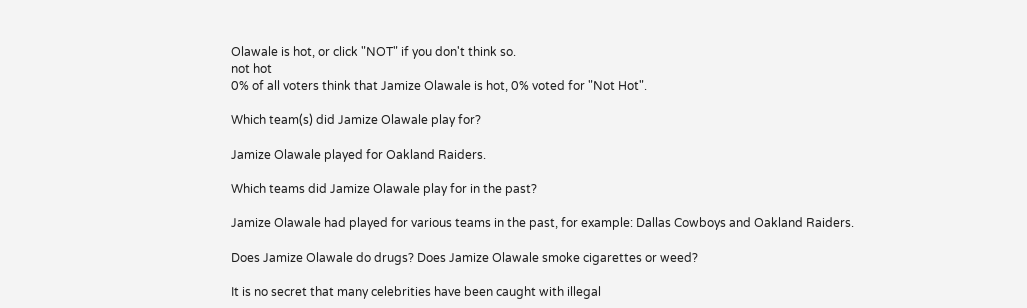Olawale is hot, or click "NOT" if you don't think so.
not hot
0% of all voters think that Jamize Olawale is hot, 0% voted for "Not Hot".

Which team(s) did Jamize Olawale play for?

Jamize Olawale played for Oakland Raiders.

Which teams did Jamize Olawale play for in the past?

Jamize Olawale had played for various teams in the past, for example: Dallas Cowboys and Oakland Raiders.

Does Jamize Olawale do drugs? Does Jamize Olawale smoke cigarettes or weed?

It is no secret that many celebrities have been caught with illegal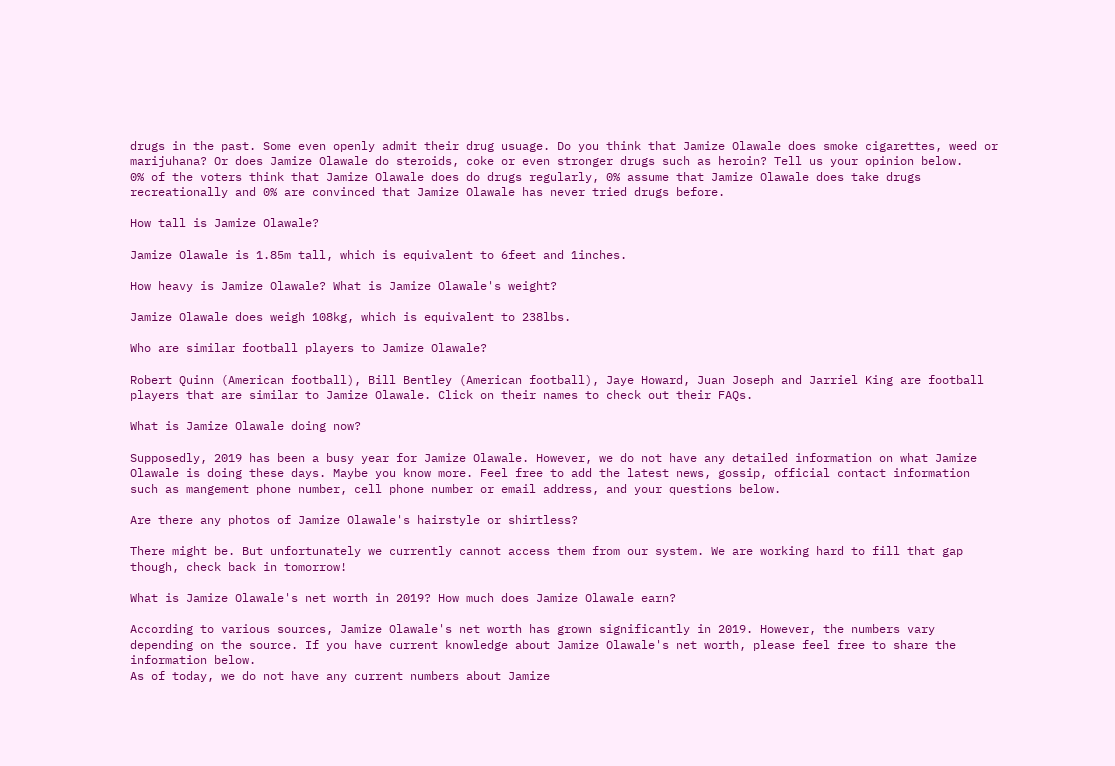drugs in the past. Some even openly admit their drug usuage. Do you think that Jamize Olawale does smoke cigarettes, weed or marijuhana? Or does Jamize Olawale do steroids, coke or even stronger drugs such as heroin? Tell us your opinion below.
0% of the voters think that Jamize Olawale does do drugs regularly, 0% assume that Jamize Olawale does take drugs recreationally and 0% are convinced that Jamize Olawale has never tried drugs before.

How tall is Jamize Olawale?

Jamize Olawale is 1.85m tall, which is equivalent to 6feet and 1inches.

How heavy is Jamize Olawale? What is Jamize Olawale's weight?

Jamize Olawale does weigh 108kg, which is equivalent to 238lbs.

Who are similar football players to Jamize Olawale?

Robert Quinn (American football), Bill Bentley (American football), Jaye Howard, Juan Joseph and Jarriel King are football players that are similar to Jamize Olawale. Click on their names to check out their FAQs.

What is Jamize Olawale doing now?

Supposedly, 2019 has been a busy year for Jamize Olawale. However, we do not have any detailed information on what Jamize Olawale is doing these days. Maybe you know more. Feel free to add the latest news, gossip, official contact information such as mangement phone number, cell phone number or email address, and your questions below.

Are there any photos of Jamize Olawale's hairstyle or shirtless?

There might be. But unfortunately we currently cannot access them from our system. We are working hard to fill that gap though, check back in tomorrow!

What is Jamize Olawale's net worth in 2019? How much does Jamize Olawale earn?

According to various sources, Jamize Olawale's net worth has grown significantly in 2019. However, the numbers vary depending on the source. If you have current knowledge about Jamize Olawale's net worth, please feel free to share the information below.
As of today, we do not have any current numbers about Jamize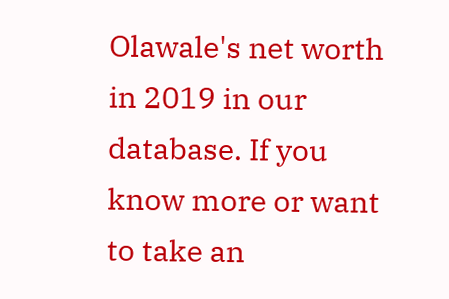Olawale's net worth in 2019 in our database. If you know more or want to take an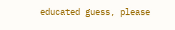educated guess, please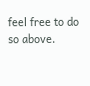feel free to do so above.